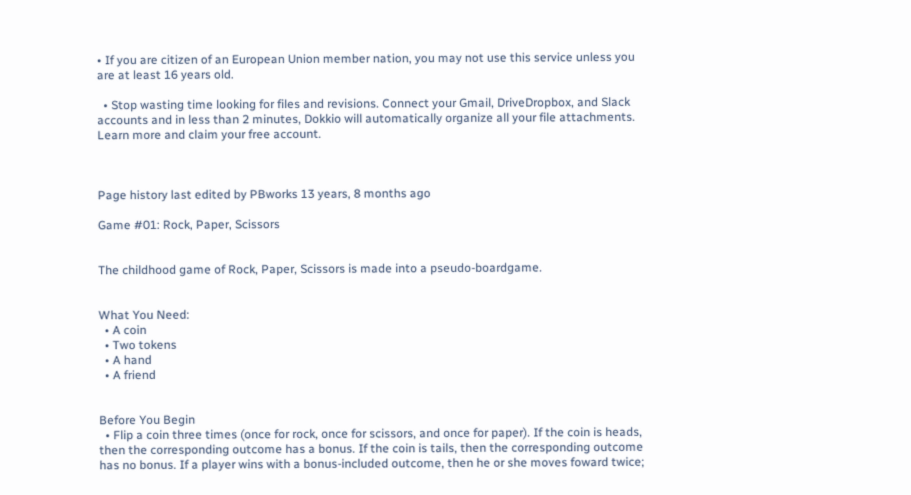• If you are citizen of an European Union member nation, you may not use this service unless you are at least 16 years old.

  • Stop wasting time looking for files and revisions. Connect your Gmail, DriveDropbox, and Slack accounts and in less than 2 minutes, Dokkio will automatically organize all your file attachments. Learn more and claim your free account.



Page history last edited by PBworks 13 years, 8 months ago

Game #01: Rock, Paper, Scissors


The childhood game of Rock, Paper, Scissors is made into a pseudo-boardgame.


What You Need:
  • A coin
  • Two tokens
  • A hand
  • A friend


Before You Begin
  • Flip a coin three times (once for rock, once for scissors, and once for paper). If the coin is heads, then the corresponding outcome has a bonus. If the coin is tails, then the corresponding outcome has no bonus. If a player wins with a bonus-included outcome, then he or she moves foward twice;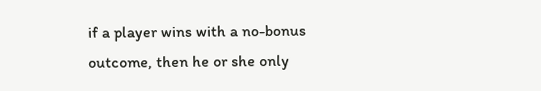if a player wins with a no-bonus outcome, then he or she only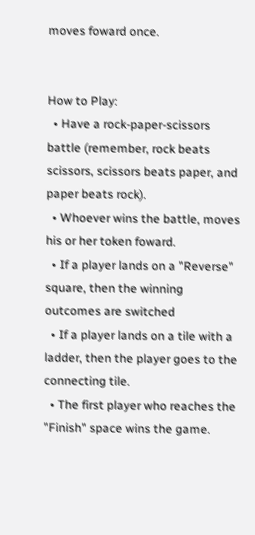moves foward once.


How to Play:
  • Have a rock-paper-scissors battle (remember, rock beats scissors, scissors beats paper, and paper beats rock).
  • Whoever wins the battle, moves his or her token foward.
  • If a player lands on a "Reverse" square, then the winning outcomes are switched
  • If a player lands on a tile with a ladder, then the player goes to the connecting tile.
  • The first player who reaches the "Finish" space wins the game.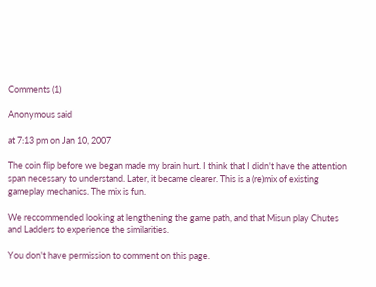Comments (1)

Anonymous said

at 7:13 pm on Jan 10, 2007

The coin flip before we began made my brain hurt. I think that I didn't have the attention span necessary to understand. Later, it became clearer. This is a (re)mix of existing gameplay mechanics. The mix is fun.

We reccommended looking at lengthening the game path, and that Misun play Chutes and Ladders to experience the similarities.

You don't have permission to comment on this page.